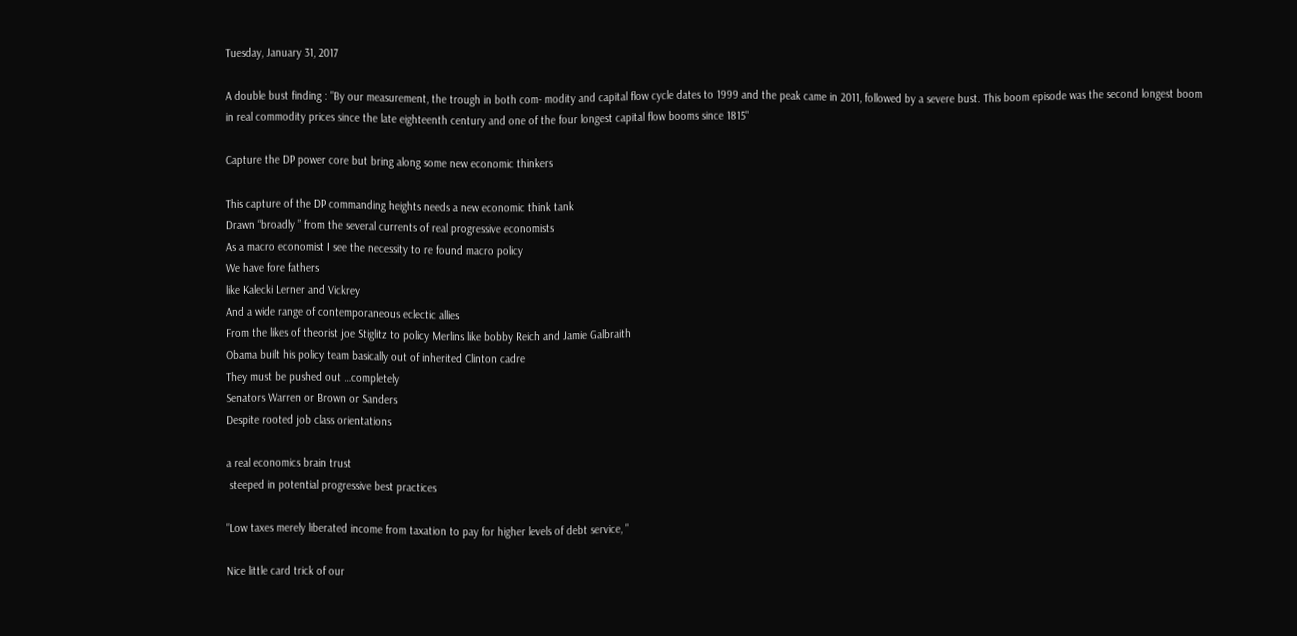Tuesday, January 31, 2017

A double bust finding : "By our measurement, the trough in both com- modity and capital flow cycle dates to 1999 and the peak came in 2011, followed by a severe bust. This boom episode was the second longest boom in real commodity prices since the late eighteenth century and one of the four longest capital flow booms since 1815"

Capture the DP power core but bring along some new economic thinkers

This capture of the DP commanding heights needs a new economic think tank
Drawn “broadly ” from the several currents of real progressive economists
As a macro economist I see the necessity to re found macro policy
We have fore fathers
like Kalecki Lerner and Vickrey
And a wide range of contemporaneous eclectic allies
From the likes of theorist joe Stiglitz to policy Merlins like bobby Reich and Jamie Galbraith
Obama built his policy team basically out of inherited Clinton cadre
They must be pushed out …completely
Senators Warren or Brown or Sanders
Despite rooted job class orientations

a real economics brain trust
 steeped in potential progressive best practices

"Low taxes merely liberated income from taxation to pay for higher levels of debt service, "

Nice little card trick of our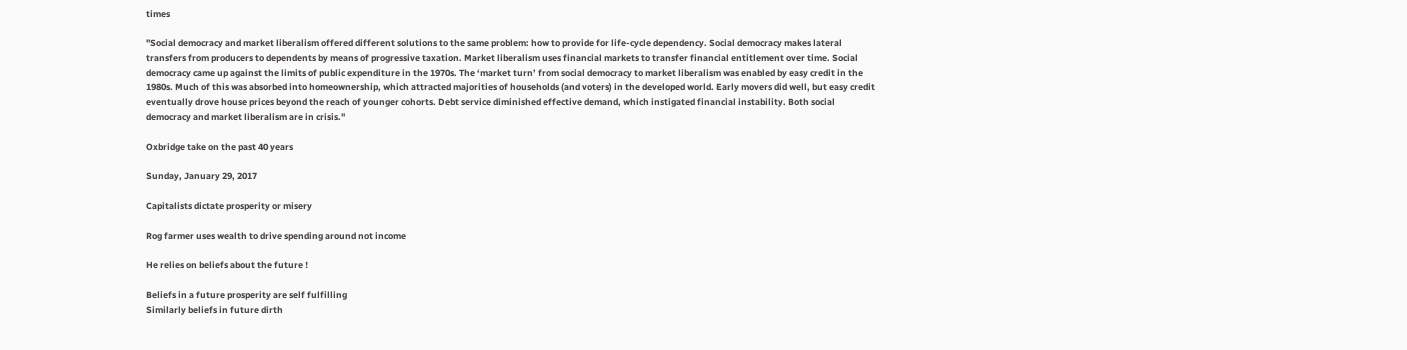times

"Social democracy and market liberalism offered different solutions to the same problem: how to provide for life-cycle dependency. Social democracy makes lateral transfers from producers to dependents by means of progressive taxation. Market liberalism uses financial markets to transfer financial entitlement over time. Social democracy came up against the limits of public expenditure in the 1970s. The ‘market turn’ from social democracy to market liberalism was enabled by easy credit in the 1980s. Much of this was absorbed into homeownership, which attracted majorities of households (and voters) in the developed world. Early movers did well, but easy credit eventually drove house prices beyond the reach of younger cohorts. Debt service diminished effective demand, which instigated financial instability. Both social democracy and market liberalism are in crisis."

Oxbridge take on the past 40 years

Sunday, January 29, 2017

Capitalists dictate prosperity or misery

Rog farmer uses wealth to drive spending around not income

He relies on beliefs about the future !

Beliefs in a future prosperity are self fulfilling
Similarly beliefs in future dirth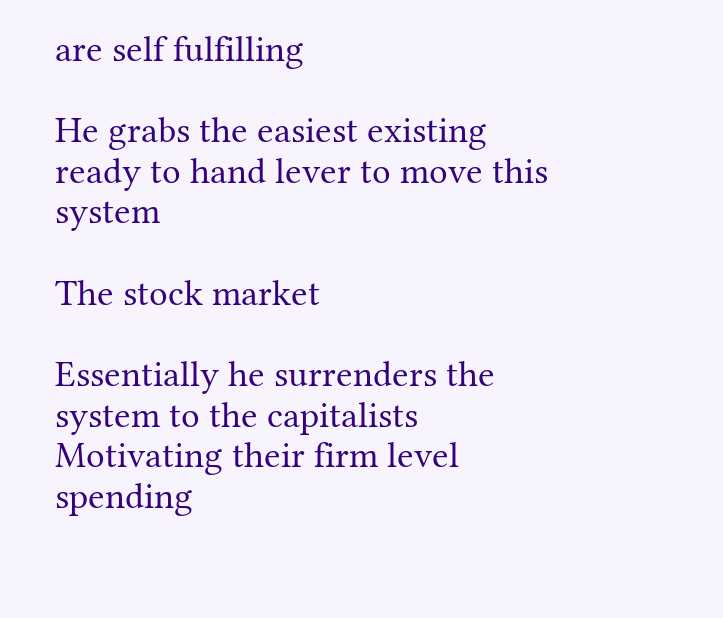are self fulfilling

He grabs the easiest existing ready to hand lever to move this system

The stock market

Essentially he surrenders the system to the capitalists
Motivating their firm level spending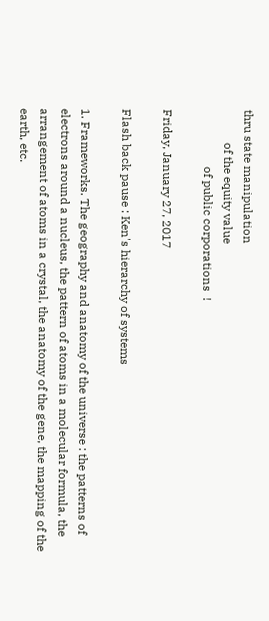thru state manipulation
           of the equity value
                   of public corporations  !

Friday, January 27, 2017

Flash back pause : Ken's hierarchy of systems

1. Frameworks. The geography and anatomy of the universe : the patterns of electrons around a nucleus, the pattern of atoms in a molecular formula, the arrangement of atoms in a crystal, the anatomy of the gene, the mapping of the earth, etc.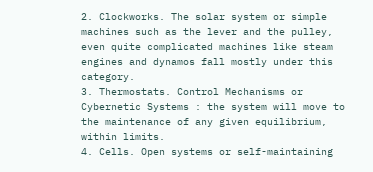2. Clockworks. The solar system or simple machines such as the lever and the pulley, even quite complicated machines like steam engines and dynamos fall mostly under this category.
3. Thermostats. Control Mechanisms or Cybernetic Systems : the system will move to the maintenance of any given equilibrium, within limits.
4. Cells. Open systems or self-maintaining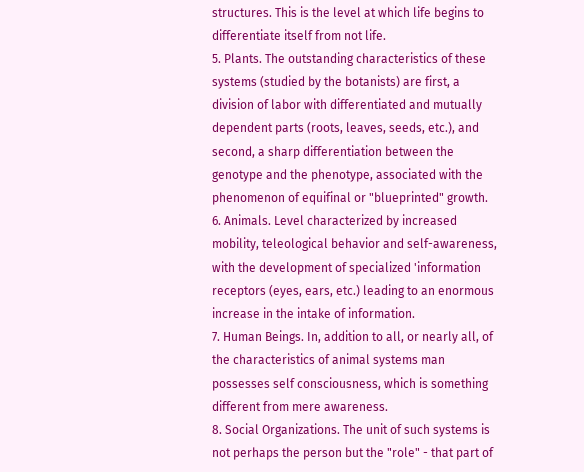structures. This is the level at which life begins to differentiate itself from not life.
5. Plants. The outstanding characteristics of these systems (studied by the botanists) are first, a division of labor with differentiated and mutually dependent parts (roots, leaves, seeds, etc.), and second, a sharp differentiation between the genotype and the phenotype, associated with the phenomenon of equifinal or "blueprinted" growth.
6. Animals. Level characterized by increased mobility, teleological behavior and self-awareness, with the development of specialized 'information receptors (eyes, ears, etc.) leading to an enormous increase in the intake of information.
7. Human Beings. In, addition to all, or nearly all, of the characteristics of animal systems man possesses self consciousness, which is something different from mere awareness.
8. Social Organizations. The unit of such systems is not perhaps the person but the "role" - that part of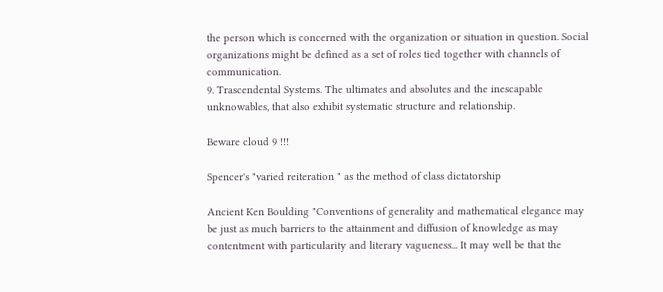the person which is concerned with the organization or situation in question. Social organizations might be defined as a set of roles tied together with channels of communication.
9. Trascendental Systems. The ultimates and absolutes and the inescapable unknowables, that also exhibit systematic structure and relationship.

Beware cloud 9 !!!

Spencer's "varied reiteration " as the method of class dictatorship

Ancient Ken Boulding "Conventions of generality and mathematical elegance may be just as much barriers to the attainment and diffusion of knowledge as may contentment with particularity and literary vagueness... It may well be that the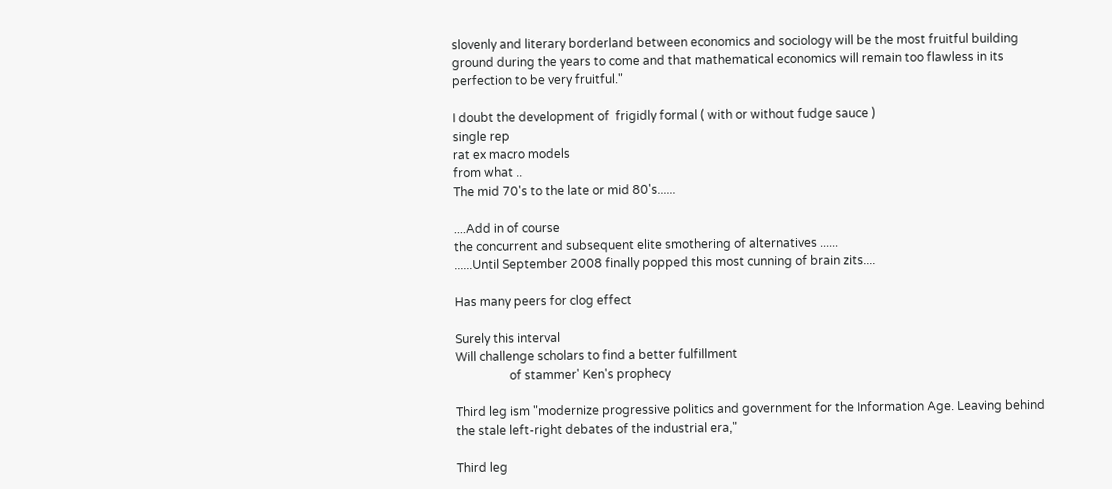slovenly and literary borderland between economics and sociology will be the most fruitful building ground during the years to come and that mathematical economics will remain too flawless in its perfection to be very fruitful."

I doubt the development of  frigidly formal ( with or without fudge sauce )
single rep
rat ex macro models
from what ..
The mid 70's to the late or mid 80's......

....Add in of course
the concurrent and subsequent elite smothering of alternatives ......
......Until September 2008 finally popped this most cunning of brain zits....

Has many peers for clog effect

Surely this interval
Will challenge scholars to find a better fulfillment
                  of stammer' Ken's prophecy

Third leg ism "modernize progressive politics and government for the Information Age. Leaving behind the stale left-right debates of the industrial era,"

Third leg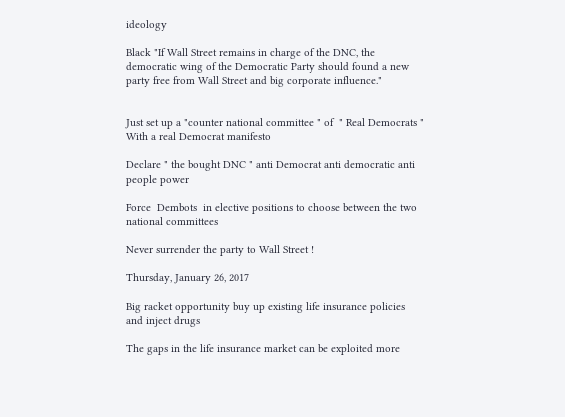ideology

Black "If Wall Street remains in charge of the DNC, the democratic wing of the Democratic Party should found a new party free from Wall Street and big corporate influence."


Just set up a "counter national committee " of  " Real Democrats "
With a real Democrat manifesto

Declare " the bought DNC " anti Democrat anti democratic anti people power

Force  Dembots  in elective positions to choose between the two national committees

Never surrender the party to Wall Street !

Thursday, January 26, 2017

Big racket opportunity buy up existing life insurance policies and inject drugs

The gaps in the life insurance market can be exploited more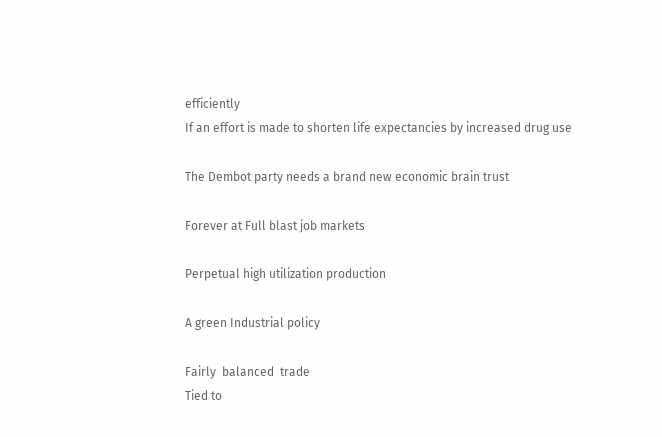efficiently
If an effort is made to shorten life expectancies by increased drug use

The Dembot party needs a brand new economic brain trust

Forever at Full blast job markets

Perpetual high utilization production

A green Industrial policy

Fairly  balanced  trade
Tied to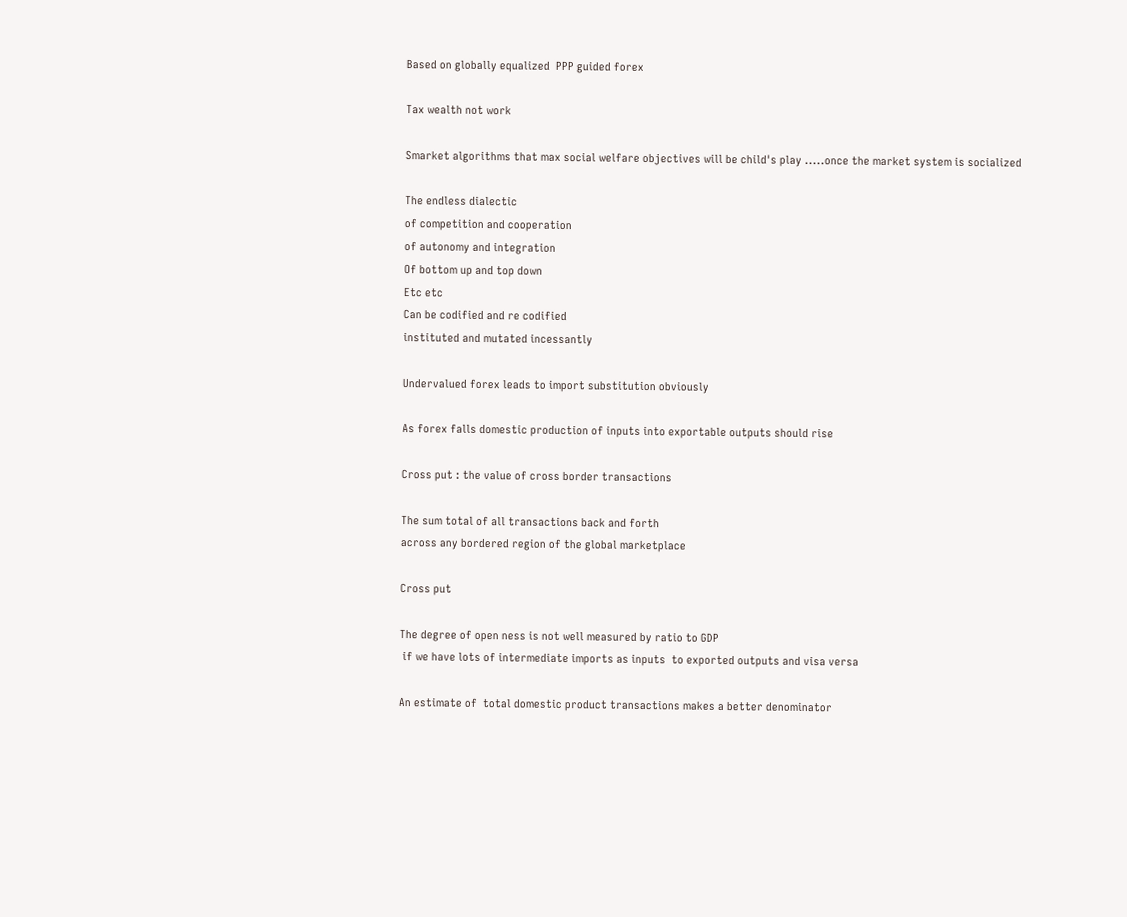Based on globally equalized  PPP guided forex

Tax wealth not work

Smarket algorithms that max social welfare objectives will be child's play .....once the market system is socialized

The endless dialectic
of competition and cooperation
of autonomy and integration
Of bottom up and top down
Etc etc
Can be codified and re codified
instituted and mutated incessantly

Undervalued forex leads to import substitution obviously

As forex falls domestic production of inputs into exportable outputs should rise

Cross put : the value of cross border transactions

The sum total of all transactions back and forth
across any bordered region of the global marketplace

Cross put

The degree of open ness is not well measured by ratio to GDP
 if we have lots of intermediate imports as inputs  to exported outputs and visa versa

An estimate of  total domestic product transactions makes a better denominator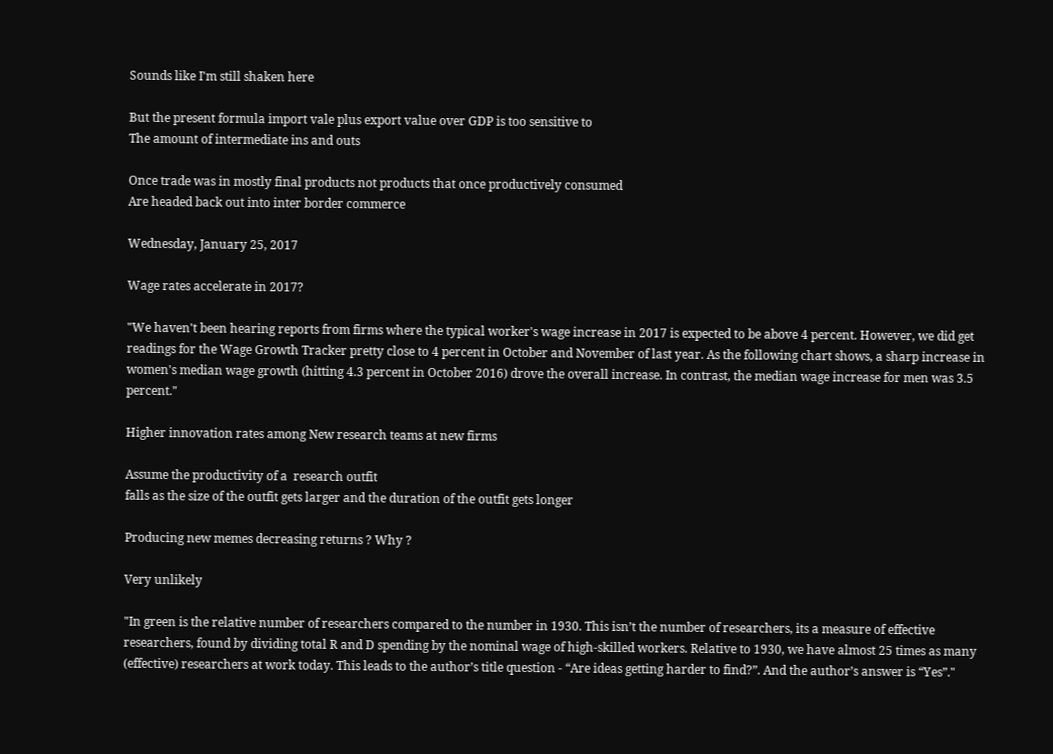Sounds like I'm still shaken here

But the present formula import vale plus export value over GDP is too sensitive to
The amount of intermediate ins and outs

Once trade was in mostly final products not products that once productively consumed
Are headed back out into inter border commerce

Wednesday, January 25, 2017

Wage rates accelerate in 2017?

"We haven't been hearing reports from firms where the typical worker's wage increase in 2017 is expected to be above 4 percent. However, we did get readings for the Wage Growth Tracker pretty close to 4 percent in October and November of last year. As the following chart shows, a sharp increase in women's median wage growth (hitting 4.3 percent in October 2016) drove the overall increase. In contrast, the median wage increase for men was 3.5 percent."

Higher innovation rates among New research teams at new firms

Assume the productivity of a  research outfit
falls as the size of the outfit gets larger and the duration of the outfit gets longer

Producing new memes decreasing returns ? Why ?

Very unlikely

"In green is the relative number of researchers compared to the number in 1930. This isn’t the number of researchers, its a measure of effective researchers, found by dividing total R and D spending by the nominal wage of high-skilled workers. Relative to 1930, we have almost 25 times as many (effective) researchers at work today. This leads to the author’s title question - “Are ideas getting harder to find?”. And the author’s answer is “Yes”."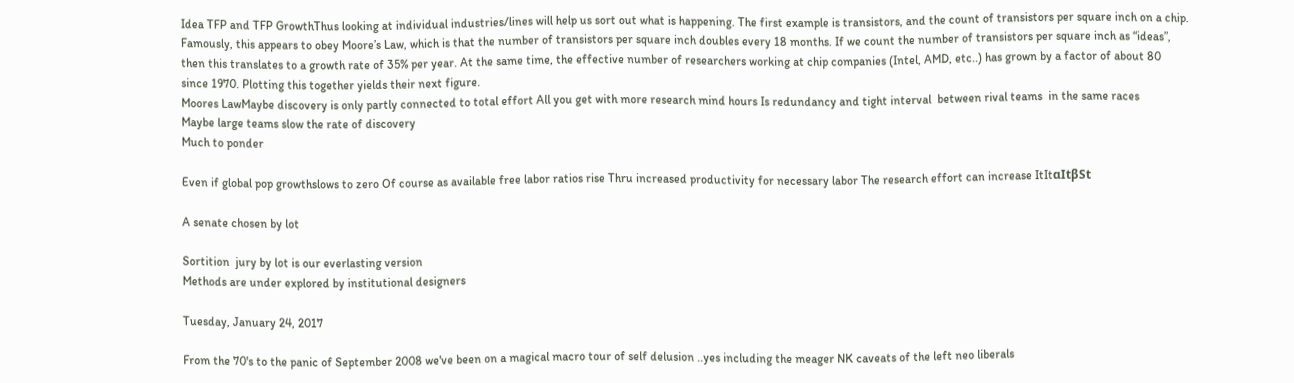Idea TFP and TFP GrowthThus looking at individual industries/lines will help us sort out what is happening. The first example is transistors, and the count of transistors per square inch on a chip. Famously, this appears to obey Moore’s Law, which is that the number of transistors per square inch doubles every 18 months. If we count the number of transistors per square inch as “ideas”, then this translates to a growth rate of 35% per year. At the same time, the effective number of researchers working at chip companies (Intel, AMD, etc..) has grown by a factor of about 80 since 1970. Plotting this together yields their next figure.
Moores LawMaybe discovery is only partly connected to total effort All you get with more research mind hours Is redundancy and tight interval  between rival teams  in the same races
Maybe large teams slow the rate of discovery
Much to ponder

Even if global pop growthslows to zero Of course as available free labor ratios rise Thru increased productivity for necessary labor The research effort can increase ItItαItβSt

A senate chosen by lot

Sortition  jury by lot is our everlasting version
Methods are under explored by institutional designers

Tuesday, January 24, 2017

From the 70's to the panic of September 2008 we've been on a magical macro tour of self delusion ..yes including the meager NK caveats of the left neo liberals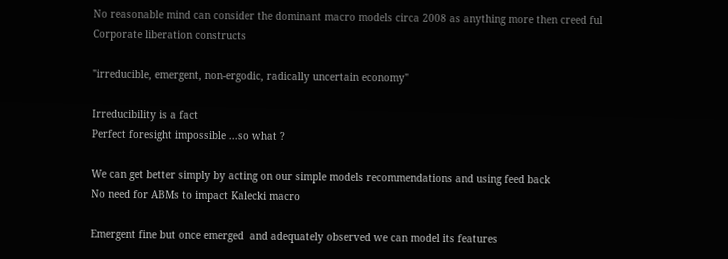No reasonable mind can consider the dominant macro models circa 2008 as anything more then creed ful Corporate liberation constructs

"irreducible, emergent, non-ergodic, radically uncertain economy"

Irreducibility is a fact
Perfect foresight impossible ...so what ?

We can get better simply by acting on our simple models recommendations and using feed back
No need for ABMs to impact Kalecki macro

Emergent fine but once emerged  and adequately observed we can model its features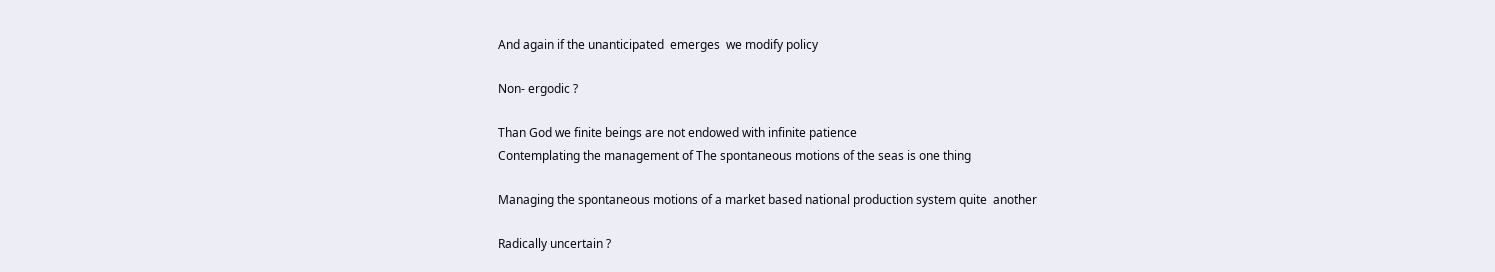And again if the unanticipated  emerges  we modify policy

Non- ergodic ?

Than God we finite beings are not endowed with infinite patience
Contemplating the management of The spontaneous motions of the seas is one thing

Managing the spontaneous motions of a market based national production system quite  another

Radically uncertain ?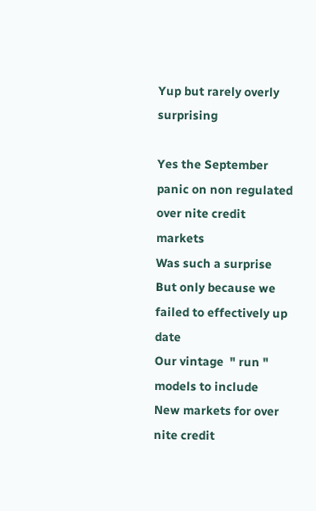Yup but rarely overly surprising

Yes the September panic on non regulated over nite credit markets
Was such a surprise
But only because we failed to effectively up date
Our vintage  " run " models to include
New markets for over nite credit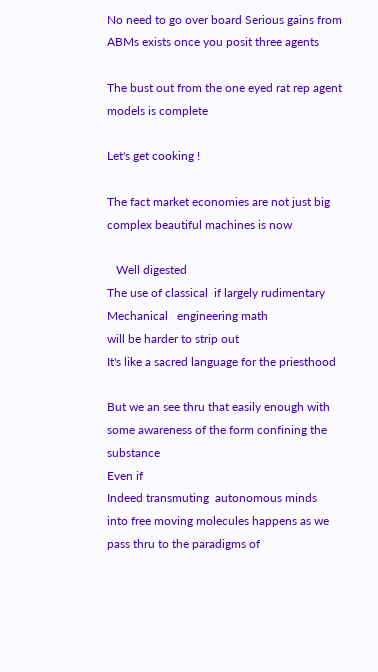No need to go over board Serious gains from ABMs exists once you posit three agents

The bust out from the one eyed rat rep agent  models is complete

Let's get cooking !

The fact market economies are not just big complex beautiful machines is now

   Well digested
The use of classical  if largely rudimentary Mechanical   engineering math
will be harder to strip out
It's like a sacred language for the priesthood

But we an see thru that easily enough with some awareness of the form confining the substance
Even if
Indeed transmuting  autonomous minds  into free moving molecules happens as we pass thru to the paradigms of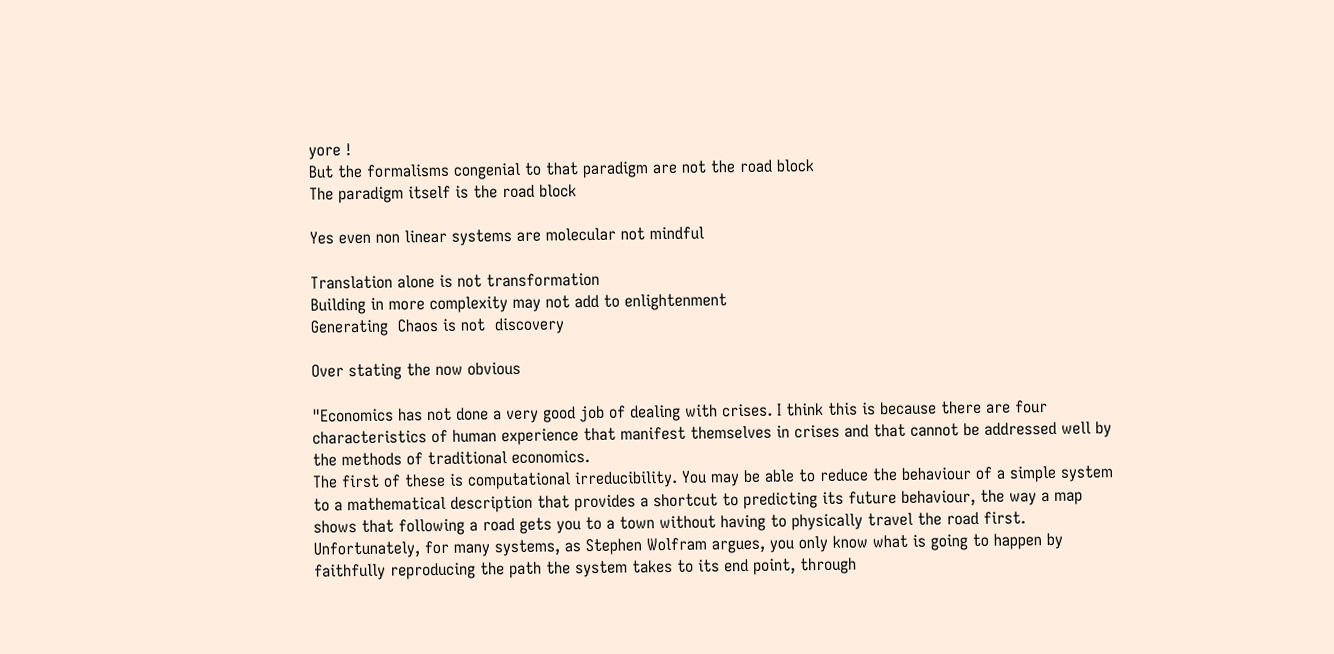yore !
But the formalisms congenial to that paradigm are not the road block
The paradigm itself is the road block

Yes even non linear systems are molecular not mindful

Translation alone is not transformation
Building in more complexity may not add to enlightenment
Generating  Chaos is not  discovery

Over stating the now obvious

"Economics has not done a very good job of dealing with crises. I think this is because there are four characteristics of human experience that manifest themselves in crises and that cannot be addressed well by the methods of traditional economics.
The first of these is computational irreducibility. You may be able to reduce the behaviour of a simple system to a mathematical description that provides a shortcut to predicting its future behaviour, the way a map shows that following a road gets you to a town without having to physically travel the road first. Unfortunately, for many systems, as Stephen Wolfram argues, you only know what is going to happen by faithfully reproducing the path the system takes to its end point, through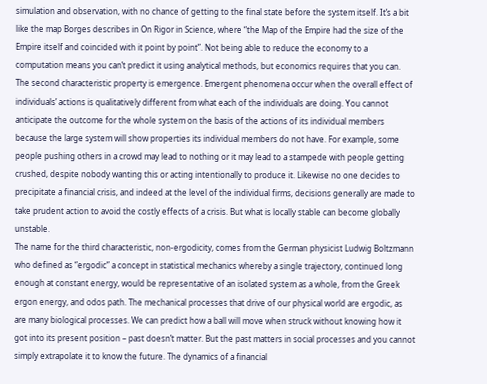simulation and observation, with no chance of getting to the final state before the system itself. It’s a bit like the map Borges describes in On Rigor in Science, where “the Map of the Empire had the size of the Empire itself and coincided with it point by point”. Not being able to reduce the economy to a computation means you can’t predict it using analytical methods, but economics requires that you can.
The second characteristic property is emergence. Emergent phenomena occur when the overall effect of individuals’ actions is qualitatively different from what each of the individuals are doing. You cannot anticipate the outcome for the whole system on the basis of the actions of its individual members because the large system will show properties its individual members do not have. For example, some people pushing others in a crowd may lead to nothing or it may lead to a stampede with people getting crushed, despite nobody wanting this or acting intentionally to produce it. Likewise no one decides to precipitate a financial crisis, and indeed at the level of the individual firms, decisions generally are made to take prudent action to avoid the costly effects of a crisis. But what is locally stable can become globally unstable.
The name for the third characteristic, non-ergodicity, comes from the German physicist Ludwig Boltzmann who defined as “ergodic” a concept in statistical mechanics whereby a single trajectory, continued long enough at constant energy, would be representative of an isolated system as a whole, from the Greek ergon energy, and odos path. The mechanical processes that drive of our physical world are ergodic, as are many biological processes. We can predict how a ball will move when struck without knowing how it got into its present position – past doesn’t matter. But the past matters in social processes and you cannot simply extrapolate it to know the future. The dynamics of a financial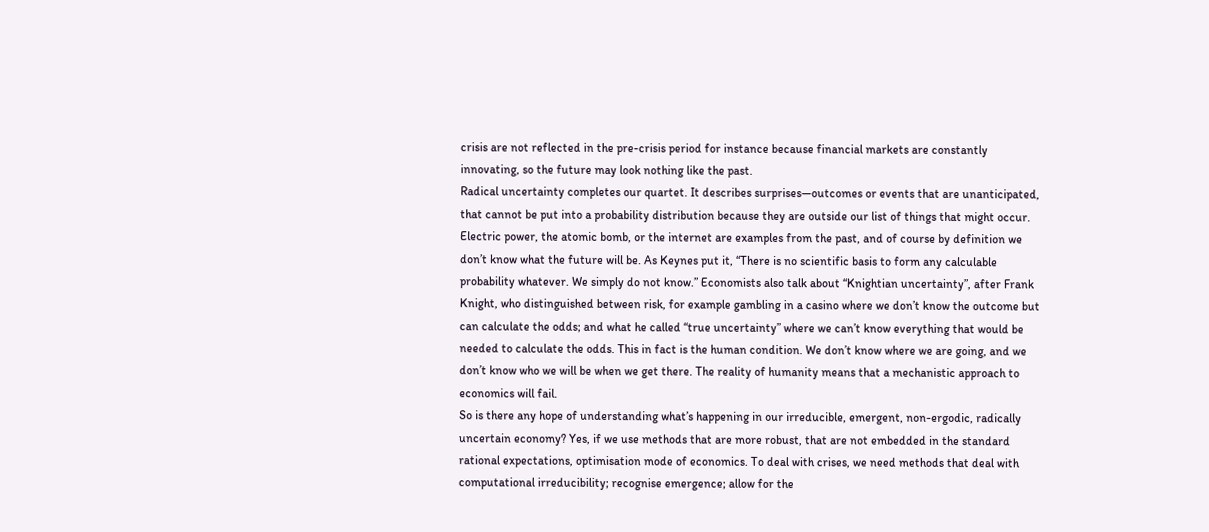crisis are not reflected in the pre-crisis period for instance because financial markets are constantly innovating, so the future may look nothing like the past.
Radical uncertainty completes our quartet. It describes surprises—outcomes or events that are unanticipated, that cannot be put into a probability distribution because they are outside our list of things that might occur. Electric power, the atomic bomb, or the internet are examples from the past, and of course by definition we don’t know what the future will be. As Keynes put it, “There is no scientific basis to form any calculable probability whatever. We simply do not know.” Economists also talk about “Knightian uncertainty”, after Frank Knight, who distinguished between risk, for example gambling in a casino where we don’t know the outcome but can calculate the odds; and what he called “true uncertainty” where we can’t know everything that would be needed to calculate the odds. This in fact is the human condition. We don’t know where we are going, and we don’t know who we will be when we get there. The reality of humanity means that a mechanistic approach to economics will fail.
So is there any hope of understanding what’s happening in our irreducible, emergent, non-ergodic, radically uncertain economy? Yes, if we use methods that are more robust, that are not embedded in the standard rational expectations, optimisation mode of economics. To deal with crises, we need methods that deal with computational irreducibility; recognise emergence; allow for the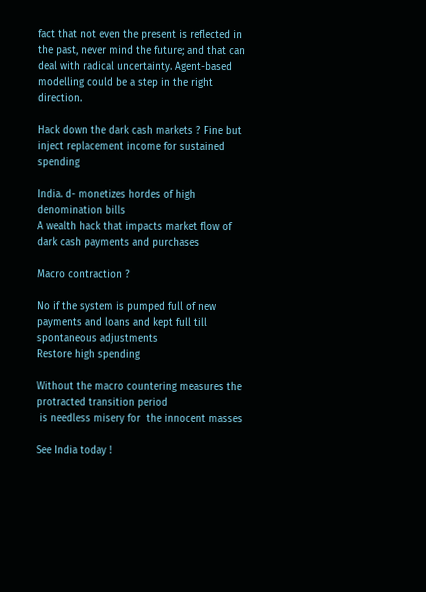fact that not even the present is reflected in the past, never mind the future; and that can deal with radical uncertainty. Agent-based modelling could be a step in the right direction.

Hack down the dark cash markets ? Fine but inject replacement income for sustained spending

India. d- monetizes hordes of high denomination bills
A wealth hack that impacts market flow of dark cash payments and purchases

Macro contraction ?

No if the system is pumped full of new payments and loans and kept full till spontaneous adjustments
Restore high spending

Without the macro countering measures the protracted transition period
 is needless misery for  the innocent masses

See India today !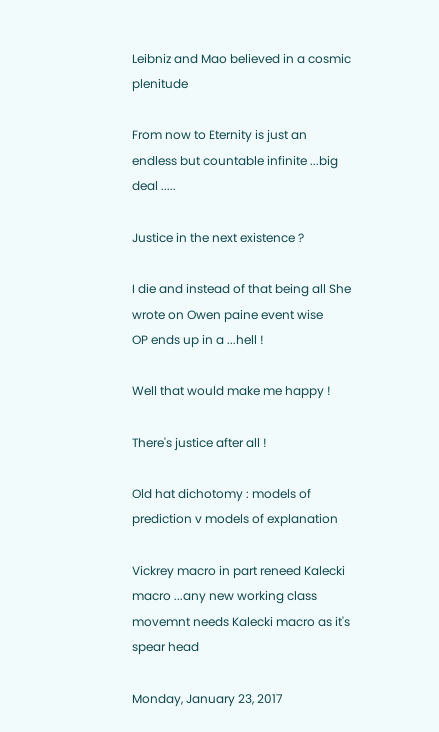Leibniz and Mao believed in a cosmic plenitude

From now to Eternity is just an endless but countable infinite ...big deal .....

Justice in the next existence ?

I die and instead of that being all She wrote on Owen paine event wise
OP ends up in a ...hell !

Well that would make me happy !

There's justice after all !

Old hat dichotomy : models of prediction v models of explanation

Vickrey macro in part reneed Kalecki macro ...any new working class movemnt needs Kalecki macro as it's spear head

Monday, January 23, 2017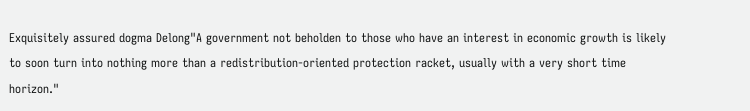Exquisitely assured dogma Delong"A government not beholden to those who have an interest in economic growth is likely to soon turn into nothing more than a redistribution-oriented protection racket, usually with a very short time horizon."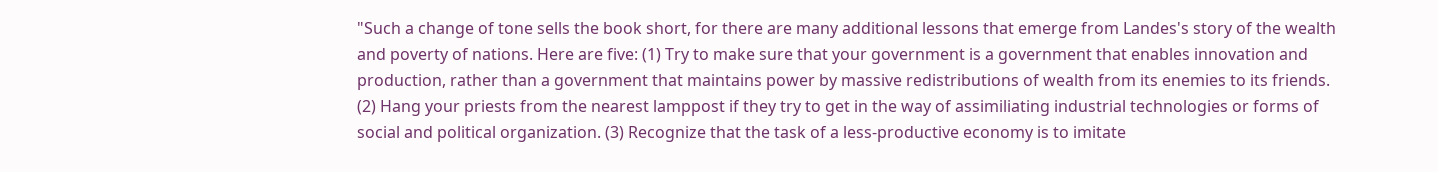"Such a change of tone sells the book short, for there are many additional lessons that emerge from Landes's story of the wealth and poverty of nations. Here are five: (1) Try to make sure that your government is a government that enables innovation and production, rather than a government that maintains power by massive redistributions of wealth from its enemies to its friends. (2) Hang your priests from the nearest lamppost if they try to get in the way of assimiliating industrial technologies or forms of social and political organization. (3) Recognize that the task of a less-productive economy is to imitate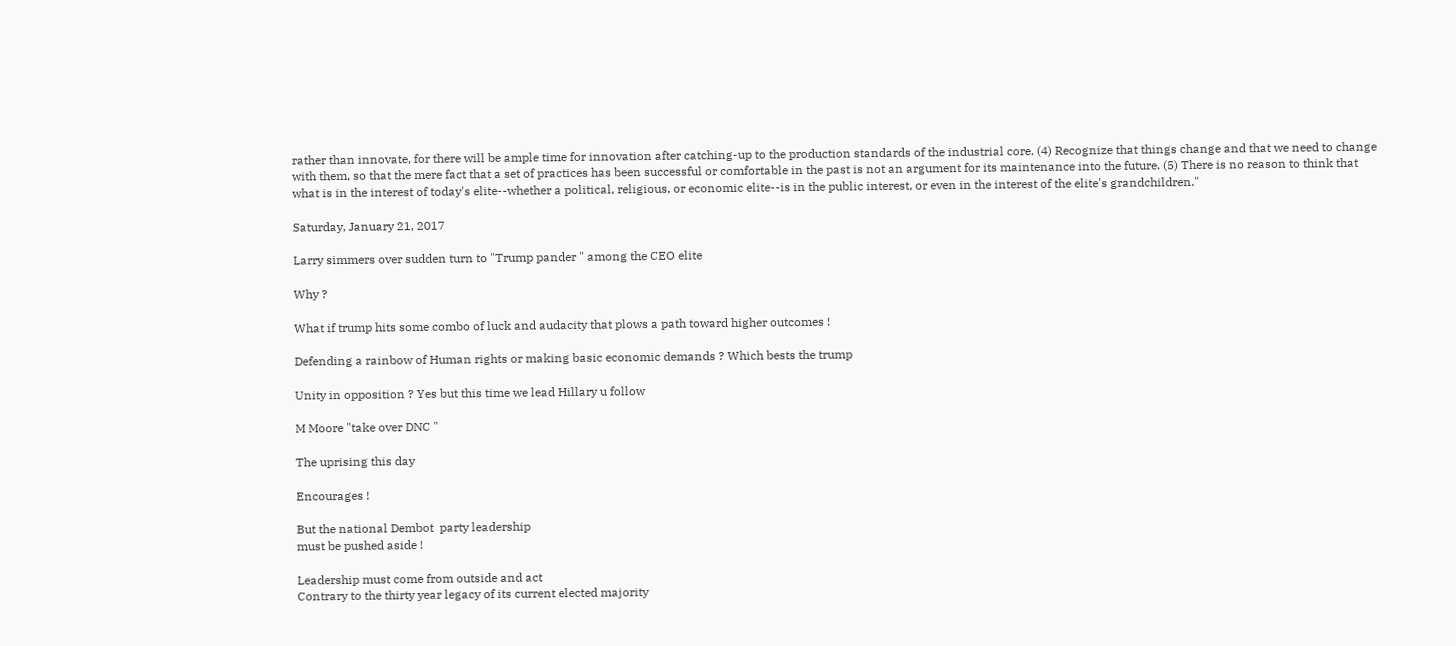rather than innovate, for there will be ample time for innovation after catching-up to the production standards of the industrial core. (4) Recognize that things change and that we need to change with them, so that the mere fact that a set of practices has been successful or comfortable in the past is not an argument for its maintenance into the future. (5) There is no reason to think that what is in the interest of today's elite--whether a political, religious, or economic elite--is in the public interest, or even in the interest of the elite's grandchildren."

Saturday, January 21, 2017

Larry simmers over sudden turn to "Trump pander " among the CEO elite

Why ?

What if trump hits some combo of luck and audacity that plows a path toward higher outcomes !

Defending a rainbow of Human rights or making basic economic demands ? Which bests the trump

Unity in opposition ? Yes but this time we lead Hillary u follow

M Moore "take over DNC "

The uprising this day

Encourages !

But the national Dembot  party leadership
must be pushed aside !

Leadership must come from outside and act
Contrary to the thirty year legacy of its current elected majority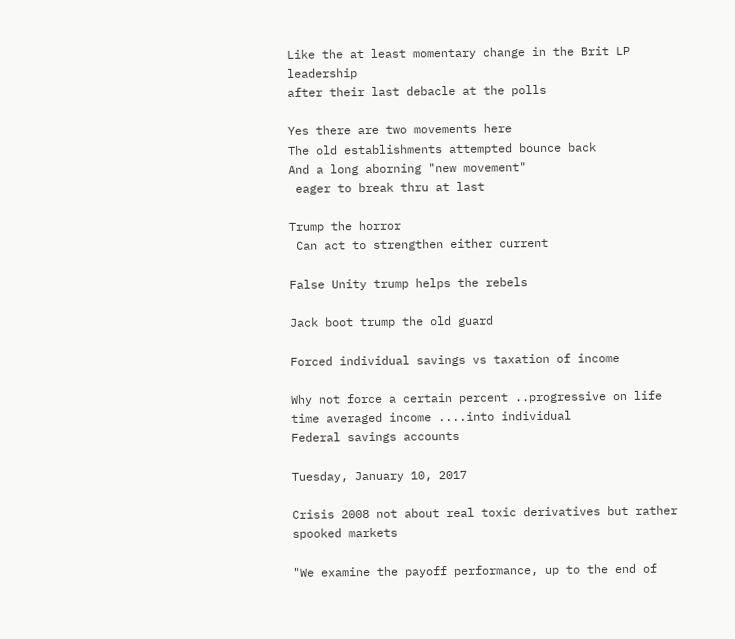Like the at least momentary change in the Brit LP leadership
after their last debacle at the polls

Yes there are two movements here
The old establishments attempted bounce back
And a long aborning "new movement"
 eager to break thru at last

Trump the horror
 Can act to strengthen either current

False Unity trump helps the rebels

Jack boot trump the old guard

Forced individual savings vs taxation of income

Why not force a certain percent ..progressive on life time averaged income ....into individual
Federal savings accounts

Tuesday, January 10, 2017

Crisis 2008 not about real toxic derivatives but rather spooked markets

"We examine the payoff performance, up to the end of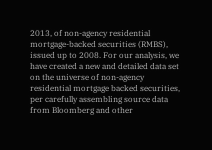2013, of non-agency residential mortgage-backed securities (RMBS), issued up to 2008. For our analysis, we have created a new and detailed data set on the universe of non-agency residential mortgage backed securities, per carefully assembling source data from Bloomberg and other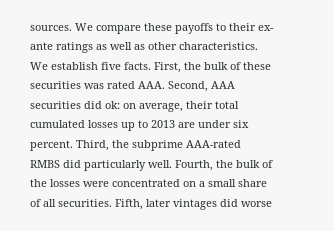sources. We compare these payoffs to their ex-ante ratings as well as other characteristics. We establish five facts. First, the bulk of these securities was rated AAA. Second, AAA securities did ok: on average, their total cumulated losses up to 2013 are under six percent. Third, the subprime AAA-rated RMBS did particularly well. Fourth, the bulk of the losses were concentrated on a small share of all securities. Fifth, later vintages did worse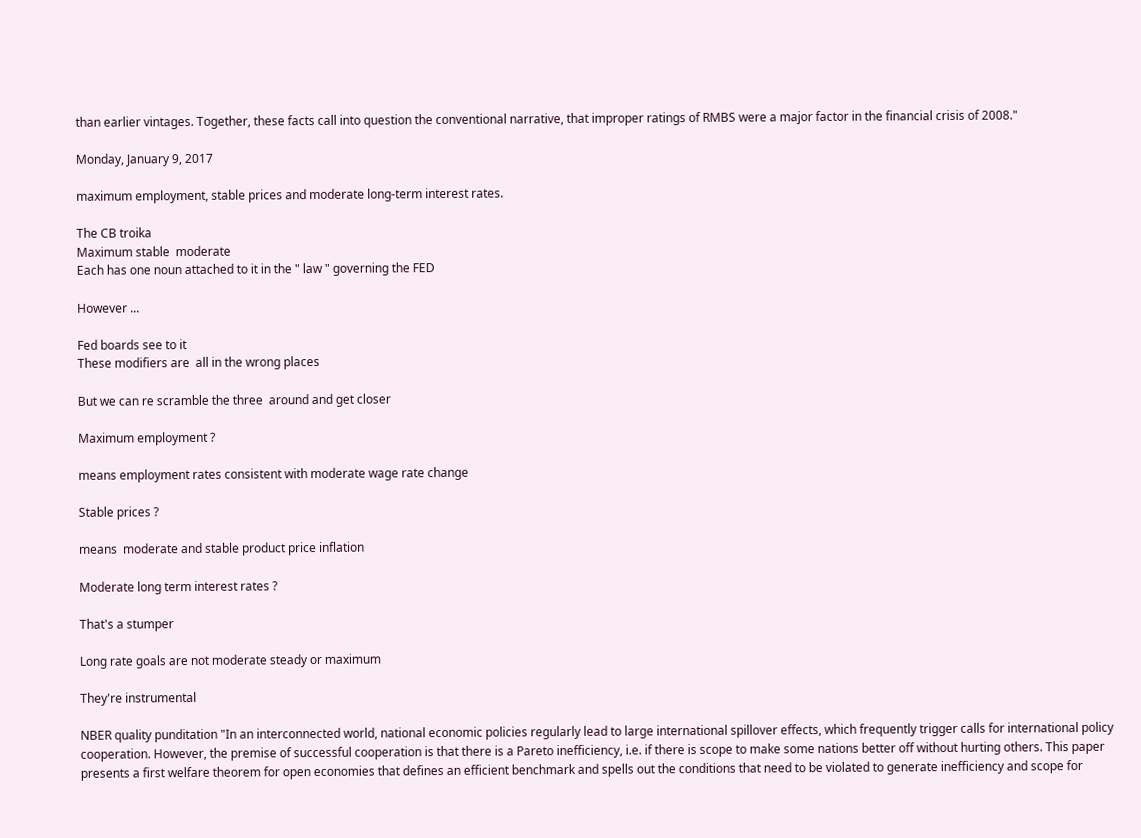than earlier vintages. Together, these facts call into question the conventional narrative, that improper ratings of RMBS were a major factor in the financial crisis of 2008."

Monday, January 9, 2017

maximum employment, stable prices and moderate long-term interest rates.

The CB troika
Maximum stable  moderate
Each has one noun attached to it in the " law " governing the FED

However ...

Fed boards see to it
These modifiers are  all in the wrong places

But we can re scramble the three  around and get closer

Maximum employment ?

means employment rates consistent with moderate wage rate change

Stable prices ?

means  moderate and stable product price inflation

Moderate long term interest rates ?

That's a stumper

Long rate goals are not moderate steady or maximum

They're instrumental

NBER quality punditation "In an interconnected world, national economic policies regularly lead to large international spillover effects, which frequently trigger calls for international policy cooperation. However, the premise of successful cooperation is that there is a Pareto inefficiency, i.e. if there is scope to make some nations better off without hurting others. This paper presents a first welfare theorem for open economies that defines an efficient benchmark and spells out the conditions that need to be violated to generate inefficiency and scope for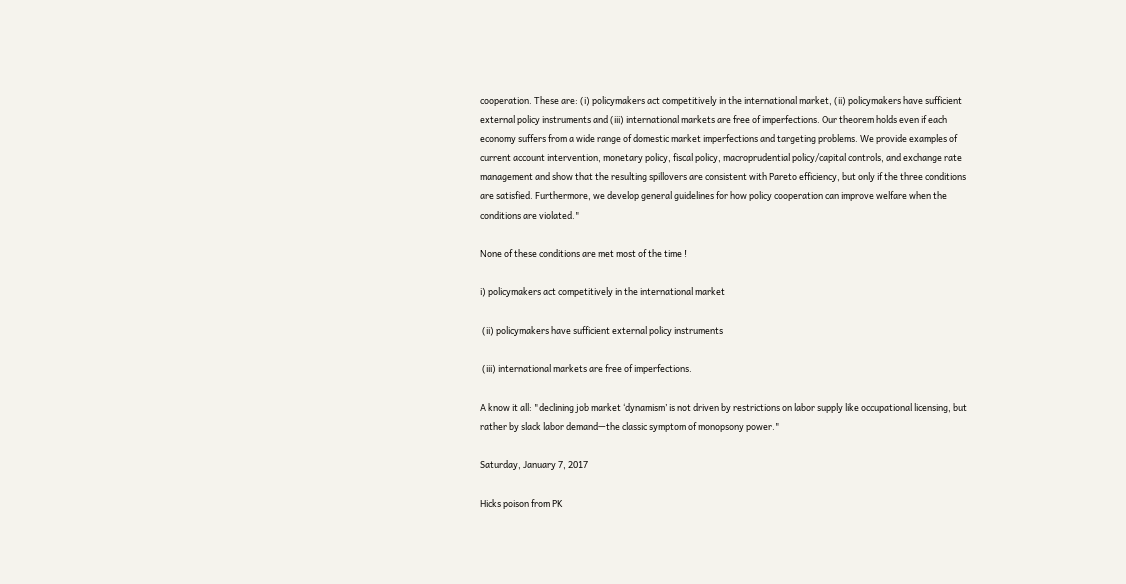cooperation. These are: (i) policymakers act competitively in the international market, (ii) policymakers have sufficient external policy instruments and (iii) international markets are free of imperfections. Our theorem holds even if each economy suffers from a wide range of domestic market imperfections and targeting problems. We provide examples of current account intervention, monetary policy, fiscal policy, macroprudential policy/capital controls, and exchange rate management and show that the resulting spillovers are consistent with Pareto efficiency, but only if the three conditions are satisfied. Furthermore, we develop general guidelines for how policy cooperation can improve welfare when the conditions are violated."

None of these conditions are met most of the time !

i) policymakers act competitively in the international market

 (ii) policymakers have sufficient external policy instruments

 (iii) international markets are free of imperfections.

A know it all: "declining job market ‘dynamism’ is not driven by restrictions on labor supply like occupational licensing, but rather by slack labor demand—the classic symptom of monopsony power."

Saturday, January 7, 2017

Hicks poison from PK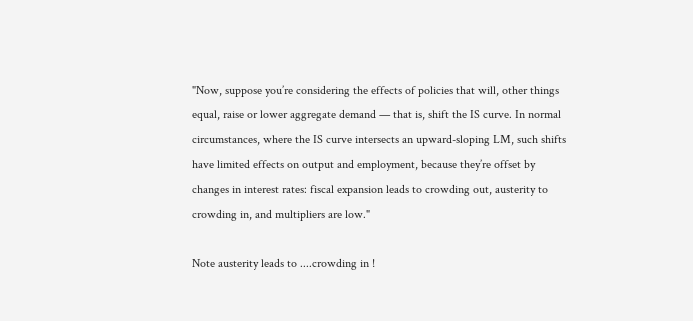"Now, suppose you’re considering the effects of policies that will, other things equal, raise or lower aggregate demand — that is, shift the IS curve. In normal circumstances, where the IS curve intersects an upward-sloping LM, such shifts have limited effects on output and employment, because they’re offset by changes in interest rates: fiscal expansion leads to crowding out, austerity to crowding in, and multipliers are low."

Note austerity leads to ....crowding in !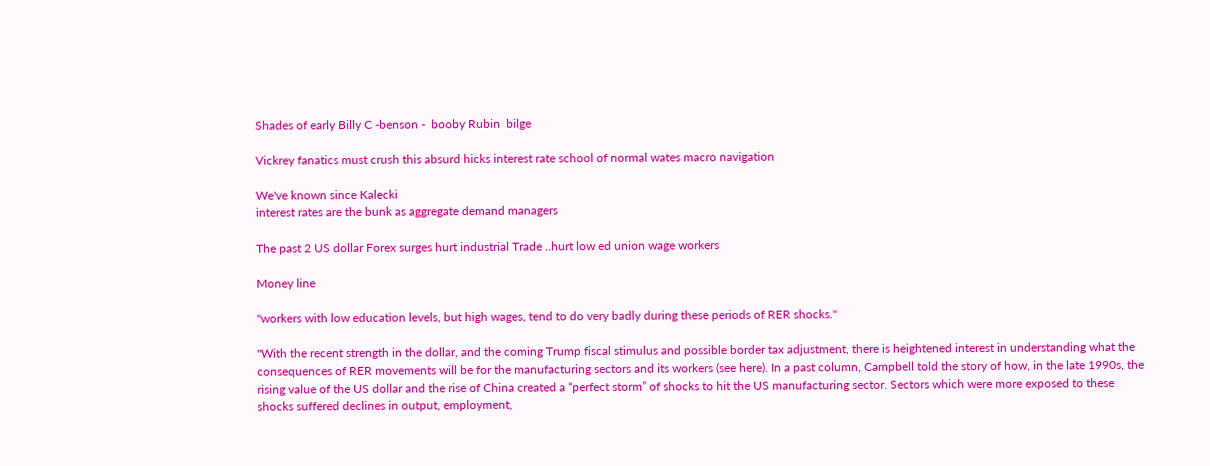Shades of early Billy C -benson -  booby Rubin  bilge

Vickrey fanatics must crush this absurd hicks interest rate school of normal wates macro navigation

We've known since Kalecki
interest rates are the bunk as aggregate demand managers

The past 2 US dollar Forex surges hurt industrial Trade ..hurt low ed union wage workers

Money line

"workers with low education levels, but high wages, tend to do very badly during these periods of RER shocks."

"With the recent strength in the dollar, and the coming Trump fiscal stimulus and possible border tax adjustment, there is heightened interest in understanding what the consequences of RER movements will be for the manufacturing sectors and its workers (see here). In a past column, Campbell told the story of how, in the late 1990s, the rising value of the US dollar and the rise of China created a “perfect storm” of shocks to hit the US manufacturing sector. Sectors which were more exposed to these shocks suffered declines in output, employment,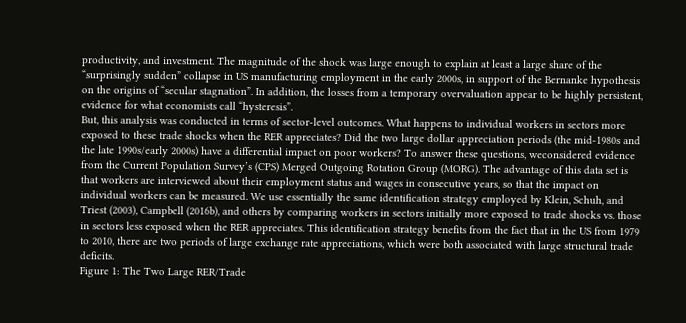productivity, and investment. The magnitude of the shock was large enough to explain at least a large share of the “surprisingly sudden” collapse in US manufacturing employment in the early 2000s, in support of the Bernanke hypothesis on the origins of “secular stagnation”. In addition, the losses from a temporary overvaluation appear to be highly persistent, evidence for what economists call “hysteresis”.
But, this analysis was conducted in terms of sector-level outcomes. What happens to individual workers in sectors more exposed to these trade shocks when the RER appreciates? Did the two large dollar appreciation periods (the mid-1980s and the late 1990s/early 2000s) have a differential impact on poor workers? To answer these questions, weconsidered evidence from the Current Population Survey’s (CPS) Merged Outgoing Rotation Group (MORG). The advantage of this data set is that workers are interviewed about their employment status and wages in consecutive years, so that the impact on individual workers can be measured. We use essentially the same identification strategy employed by Klein, Schuh, and Triest (2003), Campbell (2016b), and others by comparing workers in sectors initially more exposed to trade shocks vs. those in sectors less exposed when the RER appreciates. This identification strategy benefits from the fact that in the US from 1979 to 2010, there are two periods of large exchange rate appreciations, which were both associated with large structural trade deficits.
Figure 1: The Two Large RER/Trade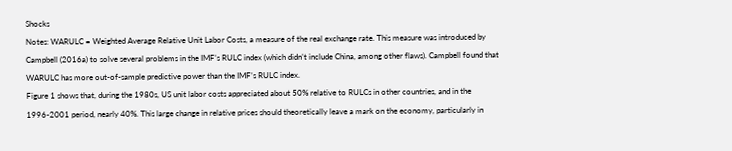Shocks
Notes: WARULC = Weighted Average Relative Unit Labor Costs, a measure of the real exchange rate. This measure was introduced by Campbell (2016a) to solve several problems in the IMF’s RULC index (which didn’t include China, among other flaws). Campbell found that WARULC has more out-of-sample predictive power than the IMF’s RULC index.
Figure 1 shows that, during the 1980s, US unit labor costs appreciated about 50% relative to RULCs in other countries, and in the 1996-2001 period, nearly 40%. This large change in relative prices should theoretically leave a mark on the economy, particularly in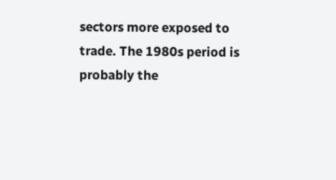sectors more exposed to trade. The 1980s period is probably the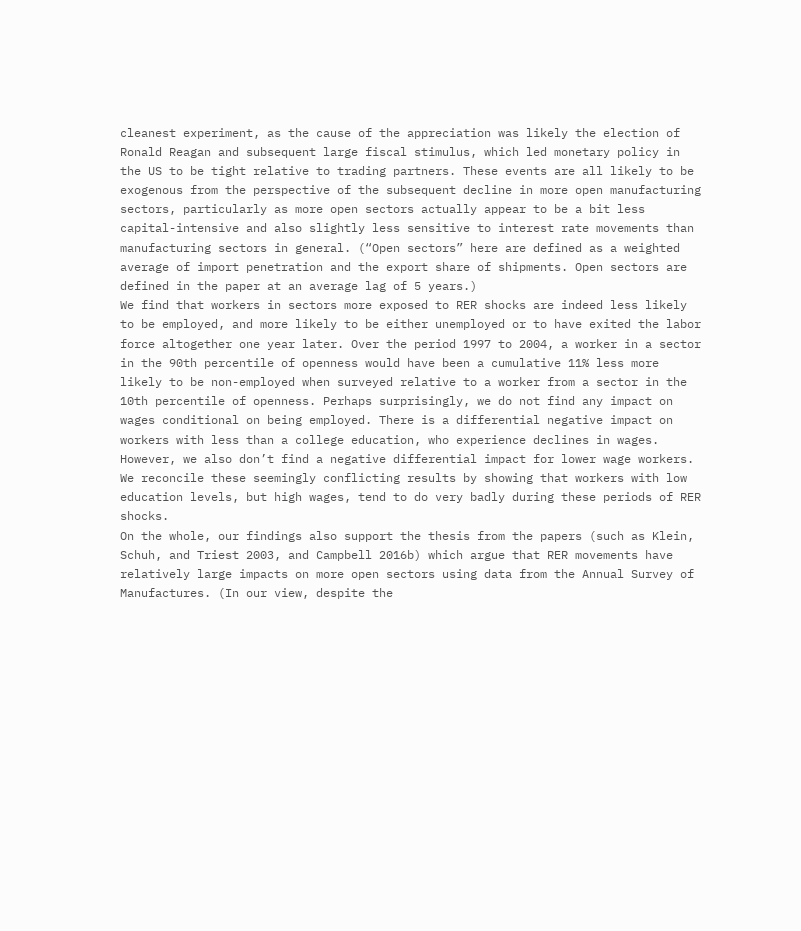cleanest experiment, as the cause of the appreciation was likely the election of Ronald Reagan and subsequent large fiscal stimulus, which led monetary policy in the US to be tight relative to trading partners. These events are all likely to be exogenous from the perspective of the subsequent decline in more open manufacturing sectors, particularly as more open sectors actually appear to be a bit less capital-intensive and also slightly less sensitive to interest rate movements than manufacturing sectors in general. (“Open sectors” here are defined as a weighted average of import penetration and the export share of shipments. Open sectors are defined in the paper at an average lag of 5 years.)
We find that workers in sectors more exposed to RER shocks are indeed less likely to be employed, and more likely to be either unemployed or to have exited the labor force altogether one year later. Over the period 1997 to 2004, a worker in a sector in the 90th percentile of openness would have been a cumulative 11% less more likely to be non-employed when surveyed relative to a worker from a sector in the 10th percentile of openness. Perhaps surprisingly, we do not find any impact on wages conditional on being employed. There is a differential negative impact on workers with less than a college education, who experience declines in wages. However, we also don’t find a negative differential impact for lower wage workers. We reconcile these seemingly conflicting results by showing that workers with low education levels, but high wages, tend to do very badly during these periods of RER shocks.
On the whole, our findings also support the thesis from the papers (such as Klein, Schuh, and Triest 2003, and Campbell 2016b) which argue that RER movements have relatively large impacts on more open sectors using data from the Annual Survey of Manufactures. (In our view, despite the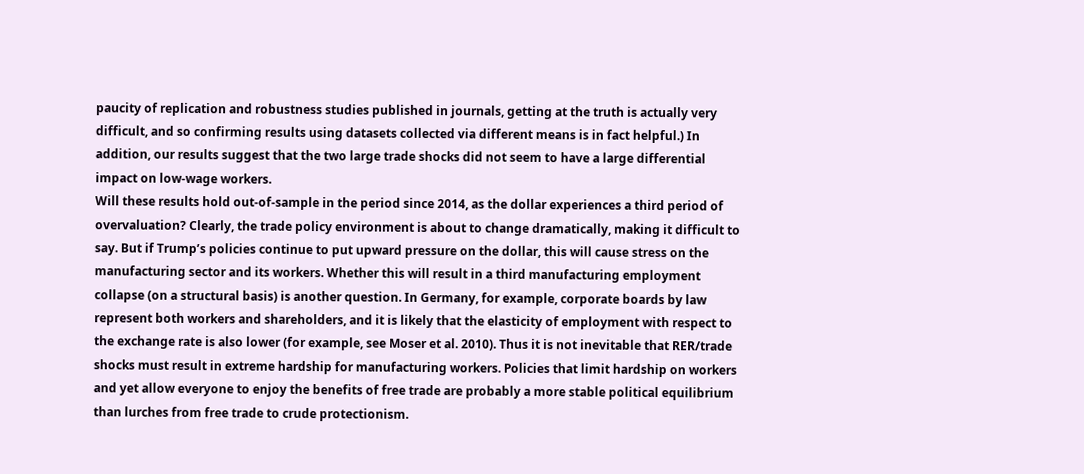paucity of replication and robustness studies published in journals, getting at the truth is actually very difficult, and so confirming results using datasets collected via different means is in fact helpful.) In addition, our results suggest that the two large trade shocks did not seem to have a large differential impact on low-wage workers.
Will these results hold out-of-sample in the period since 2014, as the dollar experiences a third period of overvaluation? Clearly, the trade policy environment is about to change dramatically, making it difficult to say. But if Trump’s policies continue to put upward pressure on the dollar, this will cause stress on the manufacturing sector and its workers. Whether this will result in a third manufacturing employment collapse (on a structural basis) is another question. In Germany, for example, corporate boards by law represent both workers and shareholders, and it is likely that the elasticity of employment with respect to the exchange rate is also lower (for example, see Moser et al. 2010). Thus it is not inevitable that RER/trade shocks must result in extreme hardship for manufacturing workers. Policies that limit hardship on workers and yet allow everyone to enjoy the benefits of free trade are probably a more stable political equilibrium than lurches from free trade to crude protectionism.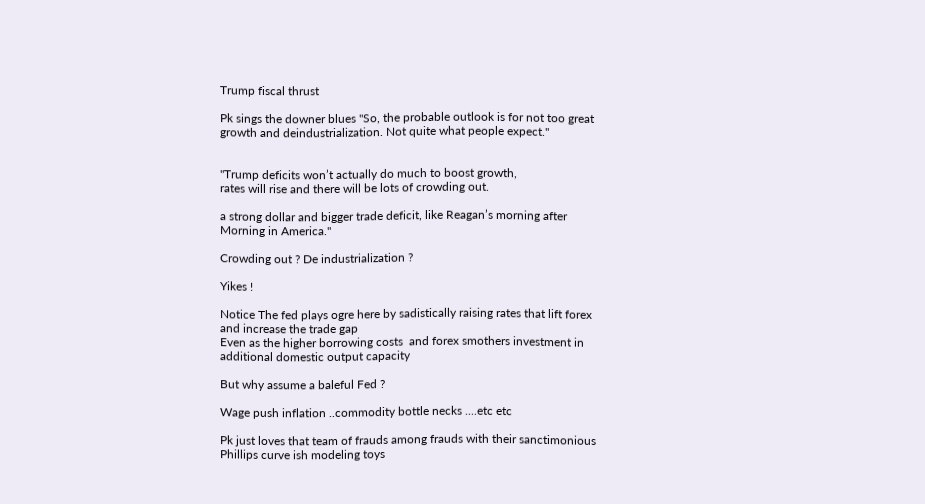Trump fiscal thrust

Pk sings the downer blues "So, the probable outlook is for not too great growth and deindustrialization. Not quite what people expect."


"Trump deficits won’t actually do much to boost growth,
rates will rise and there will be lots of crowding out.

a strong dollar and bigger trade deficit, like Reagan’s morning after Morning in America."

Crowding out ? De industrialization ?

Yikes !

Notice The fed plays ogre here by sadistically raising rates that lift forex and increase the trade gap
Even as the higher borrowing costs  and forex smothers investment in additional domestic output capacity

But why assume a baleful Fed ?

Wage push inflation ..commodity bottle necks ....etc etc

Pk just loves that team of frauds among frauds with their sanctimonious
Phillips curve ish modeling toys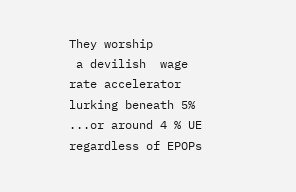They worship
 a devilish  wage rate accelerator lurking beneath 5% ...or around 4 % UE
regardless of EPOPs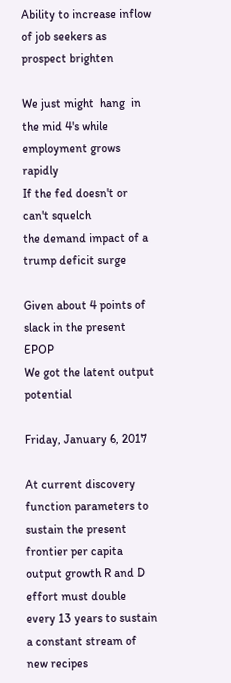Ability to increase inflow of job seekers as prospect brighten

We just might  hang  in the mid 4's while employment grows rapidly
If the fed doesn't or can't squelch
the demand impact of a trump deficit surge

Given about 4 points of slack in the present EPOP
We got the latent output potential

Friday, January 6, 2017

At current discovery function parameters to sustain the present frontier per capita output growth R and D effort must double every 13 years to sustain a constant stream of new recipes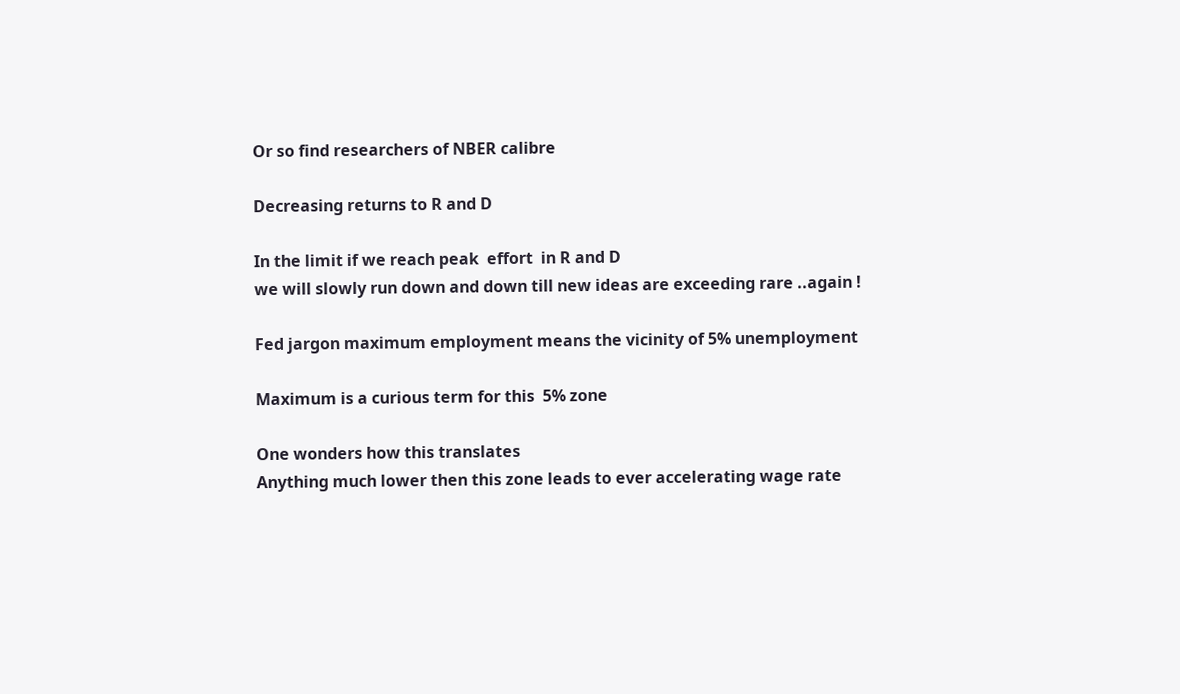Or so find researchers of NBER calibre

Decreasing returns to R and D

In the limit if we reach peak  effort  in R and D
we will slowly run down and down till new ideas are exceeding rare ..again !

Fed jargon maximum employment means the vicinity of 5% unemployment

Maximum is a curious term for this  5% zone

One wonders how this translates
Anything much lower then this zone leads to ever accelerating wage rate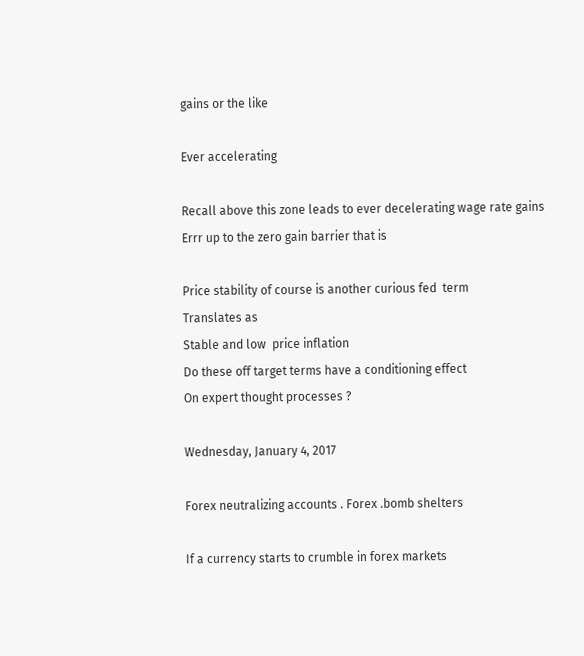gains or the like

Ever accelerating

Recall above this zone leads to ever decelerating wage rate gains
Errr up to the zero gain barrier that is

Price stability of course is another curious fed  term
Translates as
Stable and low  price inflation
Do these off target terms have a conditioning effect
On expert thought processes ?

Wednesday, January 4, 2017

Forex neutralizing accounts . Forex .bomb shelters

If a currency starts to crumble in forex markets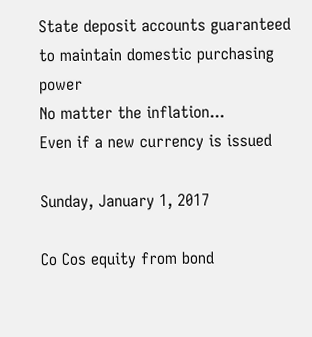State deposit accounts guaranteed to maintain domestic purchasing power
No matter the inflation...
Even if a new currency is issued

Sunday, January 1, 2017

Co Cos equity from bond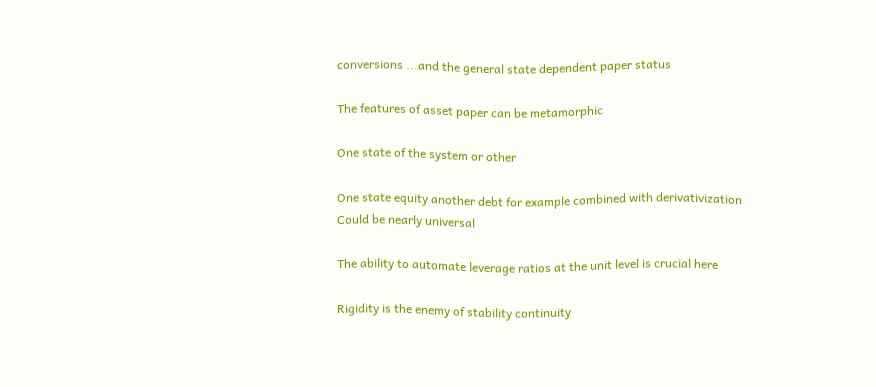conversions ...and the general state dependent paper status

The features of asset paper can be metamorphic

One state of the system or other

One state equity another debt for example combined with derivativization
Could be nearly universal

The ability to automate leverage ratios at the unit level is crucial here

Rigidity is the enemy of stability continuity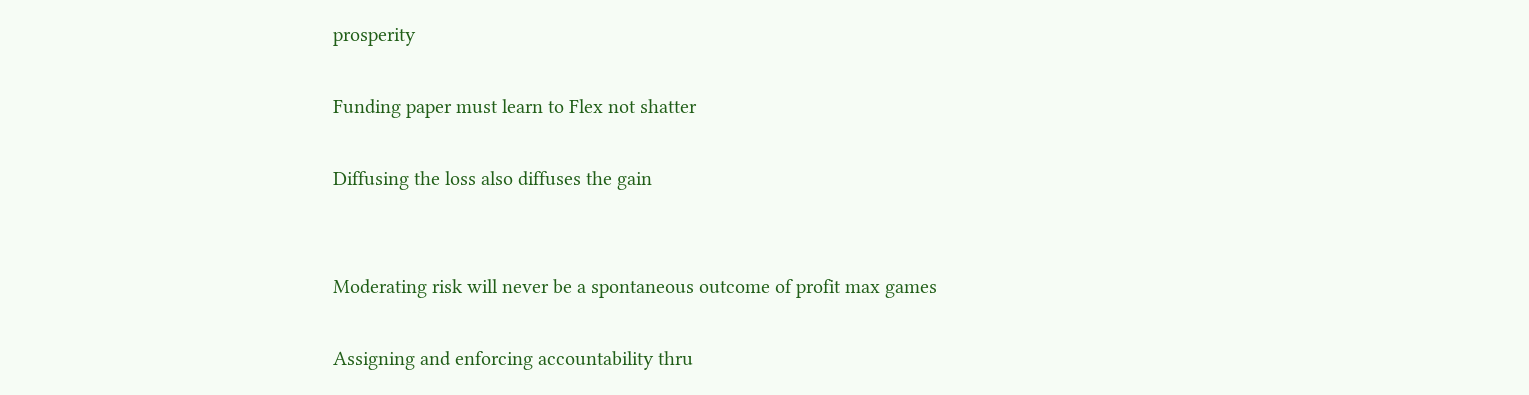prosperity

Funding paper must learn to Flex not shatter

Diffusing the loss also diffuses the gain


Moderating risk will never be a spontaneous outcome of profit max games

Assigning and enforcing accountability thru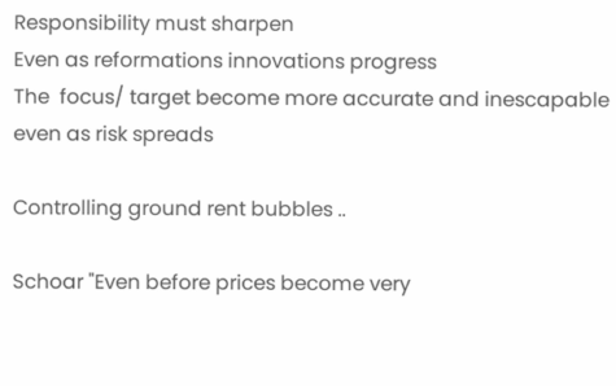Responsibility must sharpen
Even as reformations innovations progress
The  focus/ target become more accurate and inescapable
even as risk spreads

Controlling ground rent bubbles ..

Schoar "Even before prices become very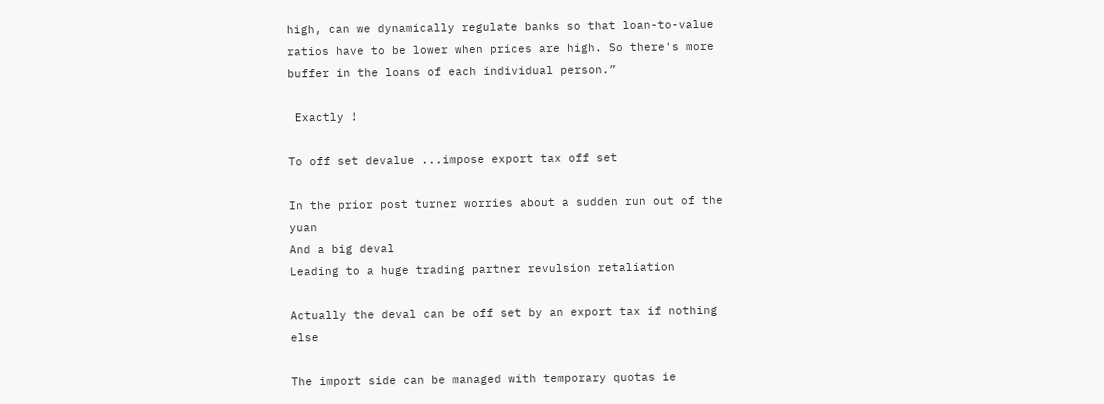high, can we dynamically regulate banks so that loan-to-value ratios have to be lower when prices are high. So there's more buffer in the loans of each individual person.”

 Exactly !

To off set devalue ...impose export tax off set

In the prior post turner worries about a sudden run out of the yuan
And a big deval
Leading to a huge trading partner revulsion retaliation

Actually the deval can be off set by an export tax if nothing else

The import side can be managed with temporary quotas ie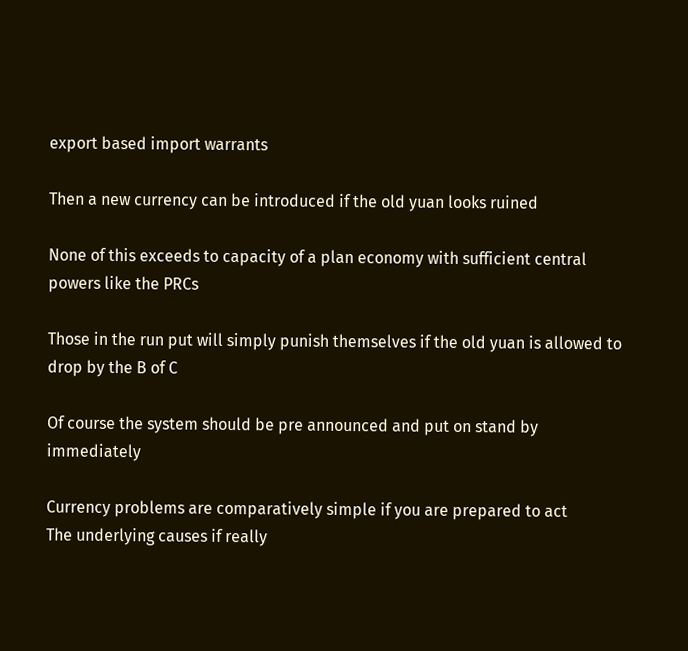export based import warrants

Then a new currency can be introduced if the old yuan looks ruined

None of this exceeds to capacity of a plan economy with sufficient central powers like the PRCs

Those in the run put will simply punish themselves if the old yuan is allowed to drop by the B of C

Of course the system should be pre announced and put on stand by immediately

Currency problems are comparatively simple if you are prepared to act
The underlying causes if really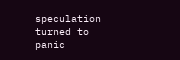speculation turned to panic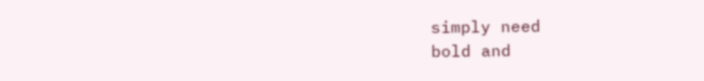simply need
bold and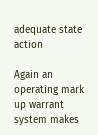adequate state action

Again an operating mark up warrant system makes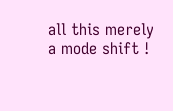all this merely a mode shift !